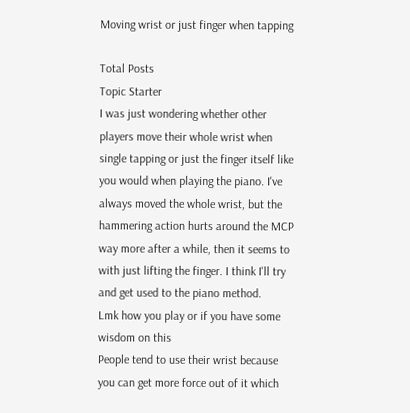Moving wrist or just finger when tapping

Total Posts
Topic Starter
I was just wondering whether other players move their whole wrist when single tapping or just the finger itself like you would when playing the piano. I've always moved the whole wrist, but the hammering action hurts around the MCP way more after a while, then it seems to with just lifting the finger. I think I'll try and get used to the piano method.
Lmk how you play or if you have some wisdom on this
People tend to use their wrist because you can get more force out of it which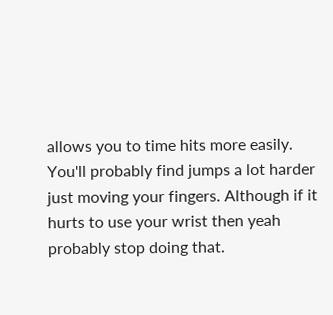allows you to time hits more easily. You'll probably find jumps a lot harder just moving your fingers. Although if it hurts to use your wrist then yeah probably stop doing that.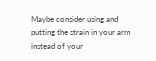Maybe consider using and putting the strain in your arm instead of your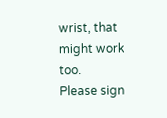wrist, that might work too.
Please sign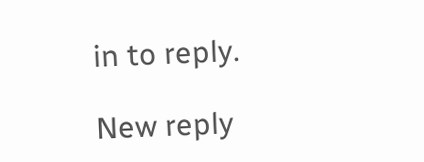in to reply.

New reply